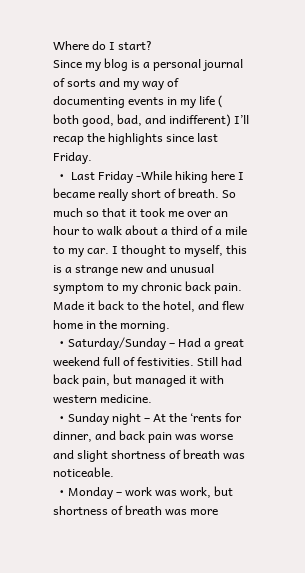Where do I start?
Since my blog is a personal journal of sorts and my way of documenting events in my life ( both good, bad, and indifferent) I’ll recap the highlights since last Friday.
  •  Last Friday -While hiking here I became really short of breath. So much so that it took me over an hour to walk about a third of a mile to my car. I thought to myself, this is a strange new and unusual symptom to my chronic back pain. Made it back to the hotel, and flew home in the morning.
  • Saturday/Sunday – Had a great weekend full of festivities. Still had back pain, but managed it with western medicine.
  • Sunday night – At the ‘rents for dinner, and back pain was worse and slight shortness of breath was noticeable.
  • Monday – work was work, but shortness of breath was more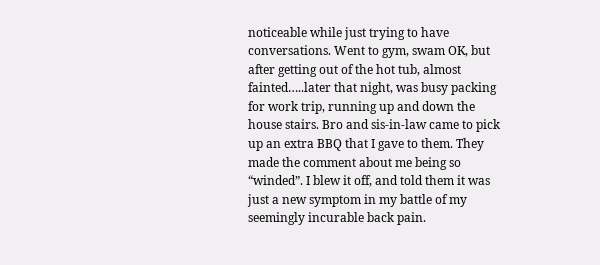noticeable while just trying to have conversations. Went to gym, swam OK, but after getting out of the hot tub, almost fainted…..later that night, was busy packing for work trip, running up and down the house stairs. Bro and sis-in-law came to pick up an extra BBQ that I gave to them. They made the comment about me being so “winded”. I blew it off, and told them it was just a new symptom in my battle of my seemingly incurable back pain.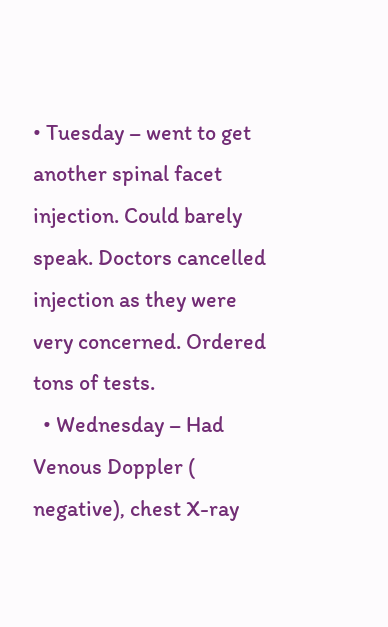• Tuesday – went to get another spinal facet injection. Could barely speak. Doctors cancelled injection as they were very concerned. Ordered tons of tests.
  • Wednesday – Had Venous Doppler ( negative), chest X-ray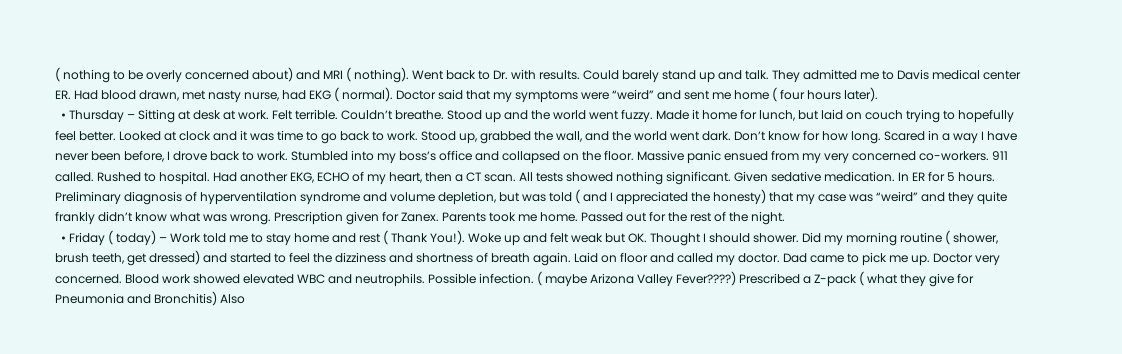( nothing to be overly concerned about) and MRI ( nothing). Went back to Dr. with results. Could barely stand up and talk. They admitted me to Davis medical center ER. Had blood drawn, met nasty nurse, had EKG ( normal). Doctor said that my symptoms were “weird” and sent me home ( four hours later).
  • Thursday – Sitting at desk at work. Felt terrible. Couldn’t breathe. Stood up and the world went fuzzy. Made it home for lunch, but laid on couch trying to hopefully feel better. Looked at clock and it was time to go back to work. Stood up, grabbed the wall, and the world went dark. Don’t know for how long. Scared in a way I have never been before, I drove back to work. Stumbled into my boss’s office and collapsed on the floor. Massive panic ensued from my very concerned co-workers. 911 called. Rushed to hospital. Had another EKG, ECHO of my heart, then a CT scan. All tests showed nothing significant. Given sedative medication. In ER for 5 hours. Preliminary diagnosis of hyperventilation syndrome and volume depletion, but was told ( and I appreciated the honesty) that my case was “weird” and they quite frankly didn’t know what was wrong. Prescription given for Zanex. Parents took me home. Passed out for the rest of the night.
  • Friday ( today) – Work told me to stay home and rest ( Thank You!). Woke up and felt weak but OK. Thought I should shower. Did my morning routine ( shower, brush teeth, get dressed) and started to feel the dizziness and shortness of breath again. Laid on floor and called my doctor. Dad came to pick me up. Doctor very concerned. Blood work showed elevated WBC and neutrophils. Possible infection. ( maybe Arizona Valley Fever????) Prescribed a Z-pack ( what they give for Pneumonia and Bronchitis) Also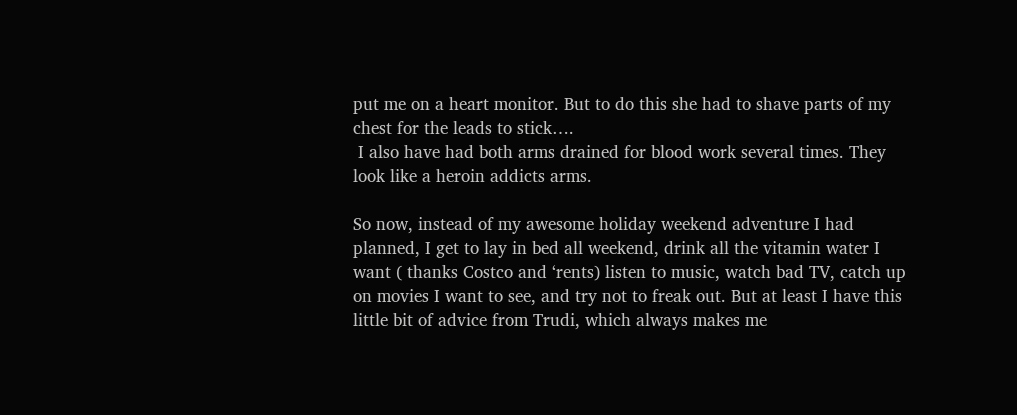put me on a heart monitor. But to do this she had to shave parts of my chest for the leads to stick….
 I also have had both arms drained for blood work several times. They look like a heroin addicts arms.

So now, instead of my awesome holiday weekend adventure I had planned, I get to lay in bed all weekend, drink all the vitamin water I want ( thanks Costco and ‘rents) listen to music, watch bad TV, catch up on movies I want to see, and try not to freak out. But at least I have this little bit of advice from Trudi, which always makes me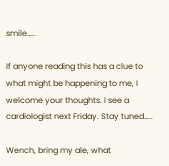smile…..

If anyone reading this has a clue to what might be happening to me, I welcome your thoughts. I see a cardiologist next Friday. Stay tuned…..

Wench, bring my ale, what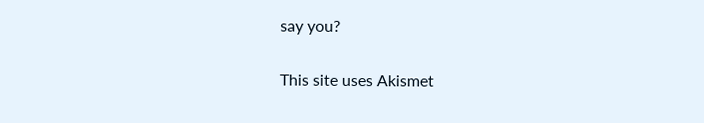say you?

This site uses Akismet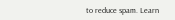to reduce spam. Learn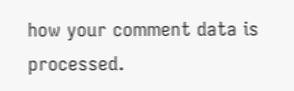how your comment data is processed.